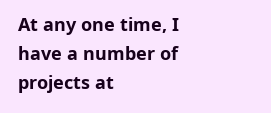At any one time, I have a number of projects at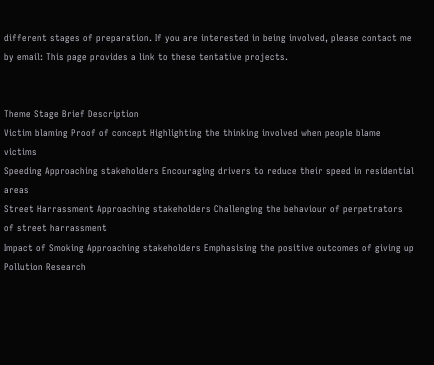different stages of preparation. If you are interested in being involved, please contact me by email: This page provides a link to these tentative projects.


Theme Stage Brief Description
Victim blaming Proof of concept Highlighting the thinking involved when people blame victims
Speeding Approaching stakeholders Encouraging drivers to reduce their speed in residential areas
Street Harrassment Approaching stakeholders Challenging the behaviour of perpetrators of street harrassment
Impact of Smoking Approaching stakeholders Emphasising the positive outcomes of giving up
Pollution Research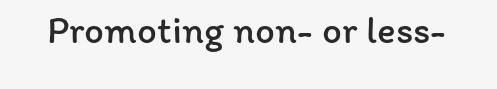Promoting non- or less-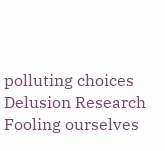polluting choices
Delusion Research Fooling ourselves